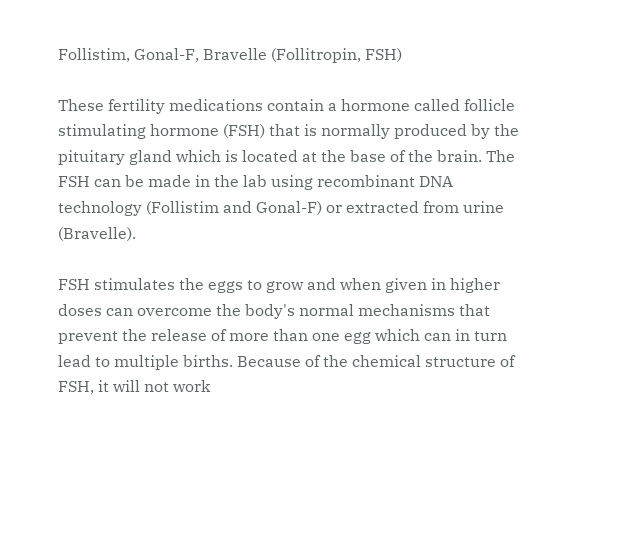Follistim, Gonal-F, Bravelle (Follitropin, FSH)

These fertility medications contain a hormone called follicle stimulating hormone (FSH) that is normally produced by the pituitary gland which is located at the base of the brain. The FSH can be made in the lab using recombinant DNA technology (Follistim and Gonal-F) or extracted from urine (Bravelle).

FSH stimulates the eggs to grow and when given in higher doses can overcome the body's normal mechanisms that prevent the release of more than one egg which can in turn lead to multiple births. Because of the chemical structure of FSH, it will not work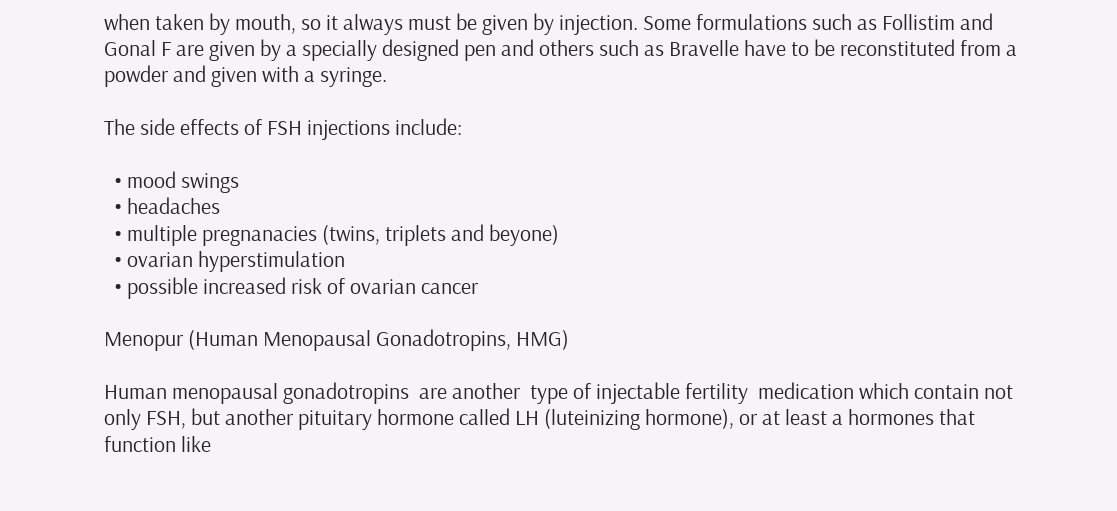when taken by mouth, so it always must be given by injection. Some formulations such as Follistim and Gonal F are given by a specially designed pen and others such as Bravelle have to be reconstituted from a powder and given with a syringe.

The side effects of FSH injections include:

  • mood swings
  • headaches
  • multiple pregnanacies (twins, triplets and beyone)
  • ovarian hyperstimulation
  • possible increased risk of ovarian cancer

Menopur (Human Menopausal Gonadotropins, HMG)

Human menopausal gonadotropins  are another  type of injectable fertility  medication which contain not only FSH, but another pituitary hormone called LH (luteinizing hormone), or at least a hormones that function like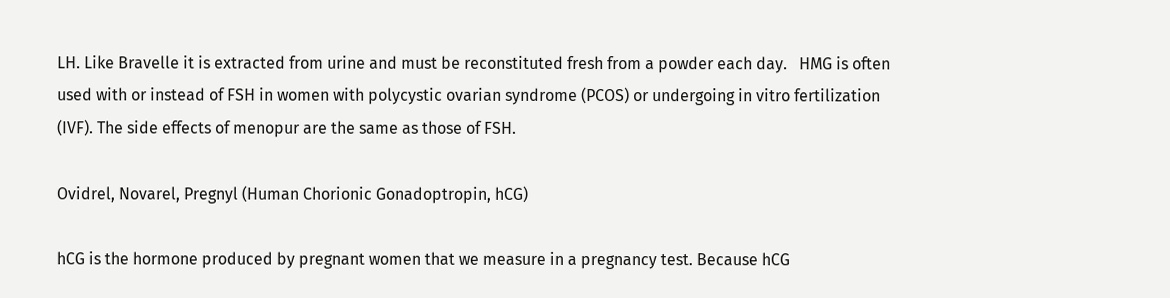LH. Like Bravelle it is extracted from urine and must be reconstituted fresh from a powder each day.   HMG is often used with or instead of FSH in women with polycystic ovarian syndrome (PCOS) or undergoing in vitro fertilization (IVF). The side effects of menopur are the same as those of FSH.

Ovidrel, Novarel, Pregnyl (Human Chorionic Gonadoptropin, hCG)

hCG is the hormone produced by pregnant women that we measure in a pregnancy test. Because hCG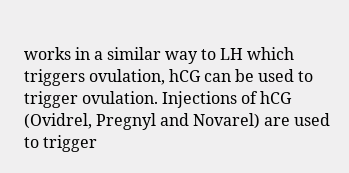works in a similar way to LH which triggers ovulation, hCG can be used to trigger ovulation. Injections of hCG (Ovidrel, Pregnyl and Novarel) are used to trigger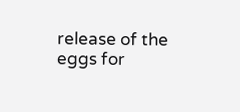release of the eggs for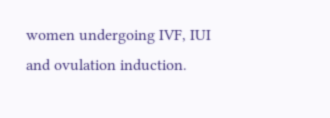women undergoing IVF, IUI and ovulation induction.